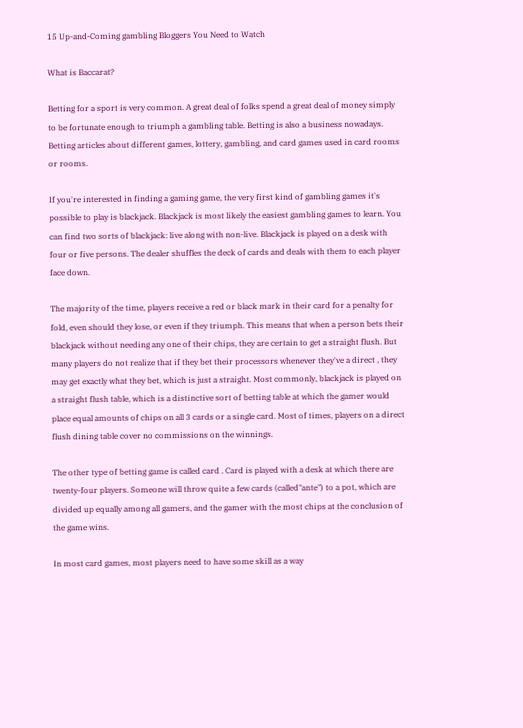15 Up-and-Coming gambling Bloggers You Need to Watch

What is Baccarat?

Betting for a sport is very common. A great deal of folks spend a great deal of money simply to be fortunate enough to triumph a gambling table. Betting is also a business nowadays. Betting articles about different games, lottery, gambling, and card games used in card rooms or rooms.

If you're interested in finding a gaming game, the very first kind of gambling games it's possible to play is blackjack. Blackjack is most likely the easiest gambling games to learn. You can find two sorts of blackjack: live along with non-live. Blackjack is played on a desk with four or five persons. The dealer shuffles the deck of cards and deals with them to each player face down.

The majority of the time, players receive a red or black mark in their card for a penalty for fold, even should they lose, or even if they triumph. This means that when a person bets their blackjack without needing any one of their chips, they are certain to get a straight flush. But many players do not realize that if they bet their processors whenever they've a direct , they may get exactly what they bet, which is just a straight. Most commonly, blackjack is played on a straight flush table, which is a distinctive sort of betting table at which the gamer would place equal amounts of chips on all 3 cards or a single card. Most of times, players on a direct flush dining table cover no commissions on the winnings.

The other type of betting game is called card . Card is played with a desk at which there are twenty-four players. Someone will throw quite a few cards (called"ante") to a pot, which are divided up equally among all gamers, and the gamer with the most chips at the conclusion of the game wins.

In most card games, most players need to have some skill as a way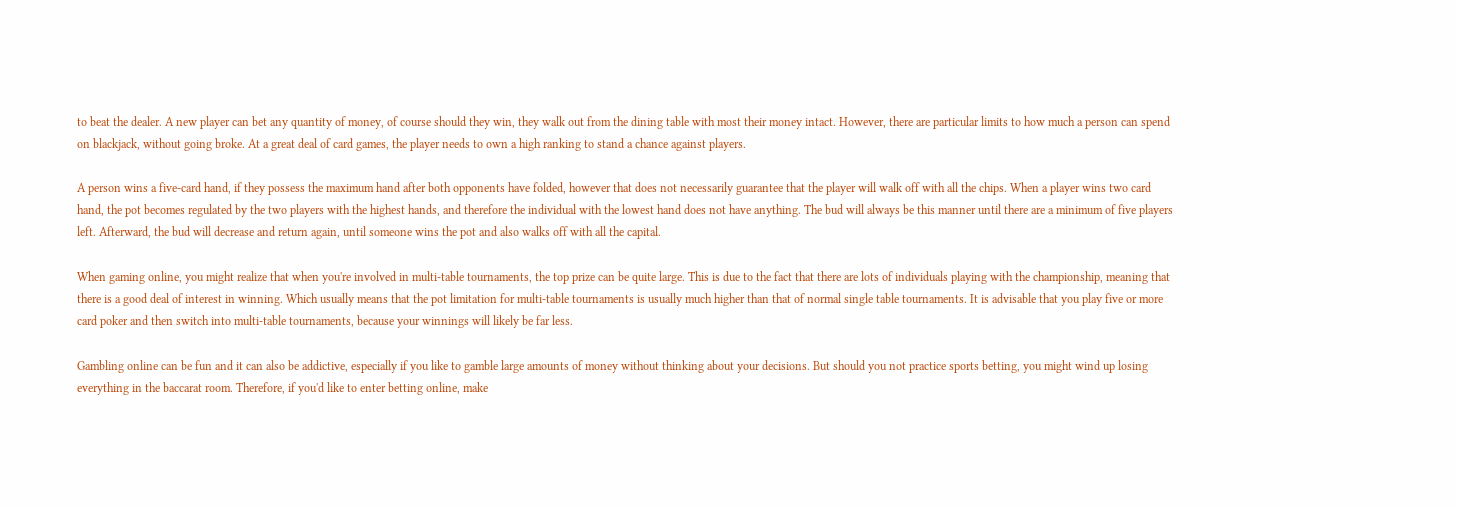to beat the dealer. A new player can bet any quantity of money, of course should they win, they walk out from the dining table with most their money intact. However, there are particular limits to how much a person can spend on blackjack, without going broke. At a great deal of card games, the player needs to own a high ranking to stand a chance against players.

A person wins a five-card hand, if they possess the maximum hand after both opponents have folded, however that does not necessarily guarantee that the player will walk off with all the chips. When a player wins two card hand, the pot becomes regulated by the two players with the highest hands, and therefore the individual with the lowest hand does not have anything. The bud will always be this manner until there are a minimum of five players left. Afterward, the bud will decrease and return again, until someone wins the pot and also walks off with all the capital.

When gaming online, you might realize that when you're involved in multi-table tournaments, the top prize can be quite large. This is due to the fact that there are lots of individuals playing with the championship, meaning that there is a good deal of interest in winning. Which usually means that the pot limitation for multi-table tournaments is usually much higher than that of normal single table tournaments. It is advisable that you play five or more card poker and then switch into multi-table tournaments, because your winnings will likely be far less.

Gambling online can be fun and it can also be addictive, especially if you like to gamble large amounts of money without thinking about your decisions. But should you not practice sports betting, you might wind up losing everything in the baccarat room. Therefore, if you'd like to enter betting online, make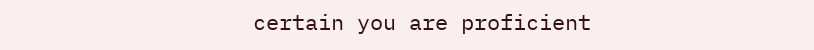certain you are proficient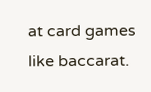at card games like baccarat.